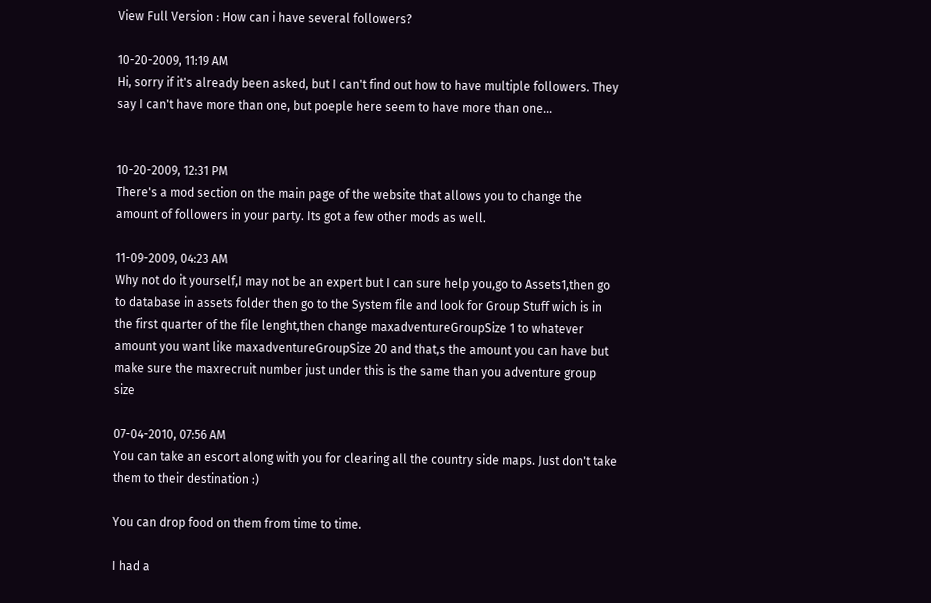View Full Version : How can i have several followers?

10-20-2009, 11:19 AM
Hi, sorry if it's already been asked, but I can't find out how to have multiple followers. They say I can't have more than one, but poeple here seem to have more than one...


10-20-2009, 12:31 PM
There's a mod section on the main page of the website that allows you to change the amount of followers in your party. Its got a few other mods as well.

11-09-2009, 04:23 AM
Why not do it yourself,I may not be an expert but I can sure help you,go to Assets1,then go to database in assets folder then go to the System file and look for Group Stuff wich is in the first quarter of the file lenght,then change maxadventureGroupSize 1 to whatever amount you want like maxadventureGroupSize 20 and that,s the amount you can have but make sure the maxrecruit number just under this is the same than you adventure group size

07-04-2010, 07:56 AM
You can take an escort along with you for clearing all the country side maps. Just don't take them to their destination :)

You can drop food on them from time to time.

I had a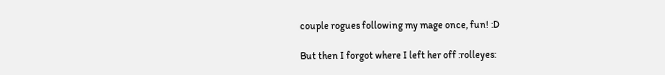couple rogues following my mage once, fun! :D

But then I forgot where I left her off :rolleyes: